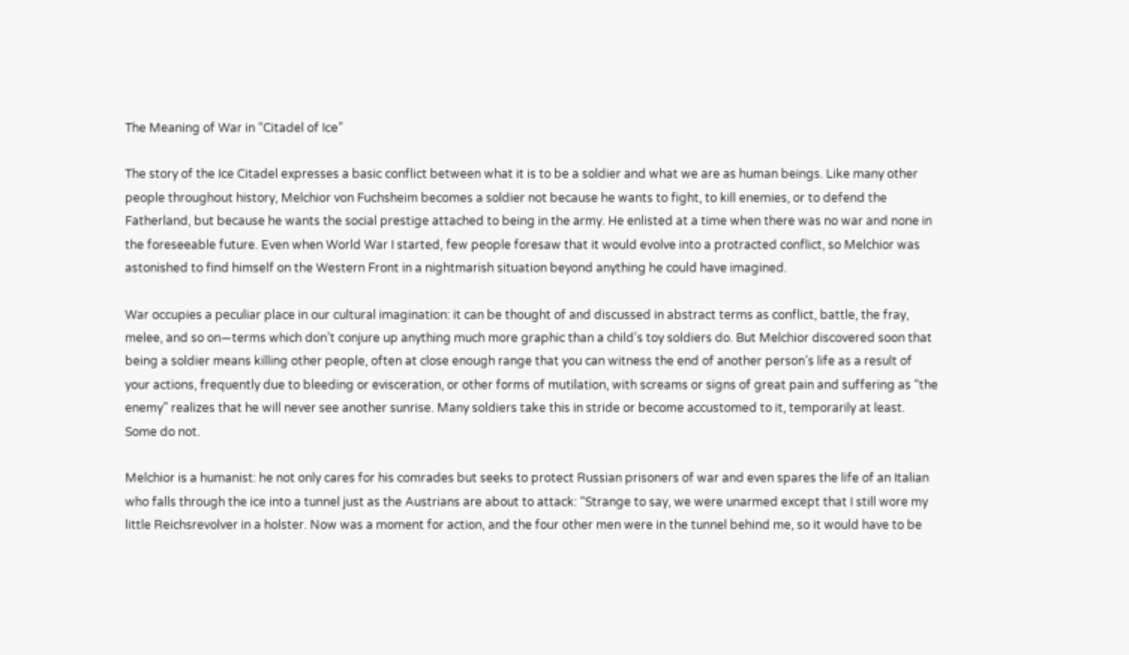The Meaning of War in “Citadel of Ice”

The story of the Ice Citadel expresses a basic conflict between what it is to be a soldier and what we are as human beings. Like many other people throughout history, Melchior von Fuchsheim becomes a soldier not because he wants to fight, to kill enemies, or to defend the Fatherland, but because he wants the social prestige attached to being in the army. He enlisted at a time when there was no war and none in the foreseeable future. Even when World War I started, few people foresaw that it would evolve into a protracted conflict, so Melchior was astonished to find himself on the Western Front in a nightmarish situation beyond anything he could have imagined.

War occupies a peculiar place in our cultural imagination: it can be thought of and discussed in abstract terms as conflict, battle, the fray, melee, and so on—terms which don’t conjure up anything much more graphic than a child’s toy soldiers do. But Melchior discovered soon that being a soldier means killing other people, often at close enough range that you can witness the end of another person’s life as a result of your actions, frequently due to bleeding or evisceration, or other forms of mutilation, with screams or signs of great pain and suffering as “the enemy” realizes that he will never see another sunrise. Many soldiers take this in stride or become accustomed to it, temporarily at least. Some do not.

Melchior is a humanist: he not only cares for his comrades but seeks to protect Russian prisoners of war and even spares the life of an Italian who falls through the ice into a tunnel just as the Austrians are about to attack: “Strange to say, we were unarmed except that I still wore my little Reichsrevolver in a holster. Now was a moment for action, and the four other men were in the tunnel behind me, so it would have to be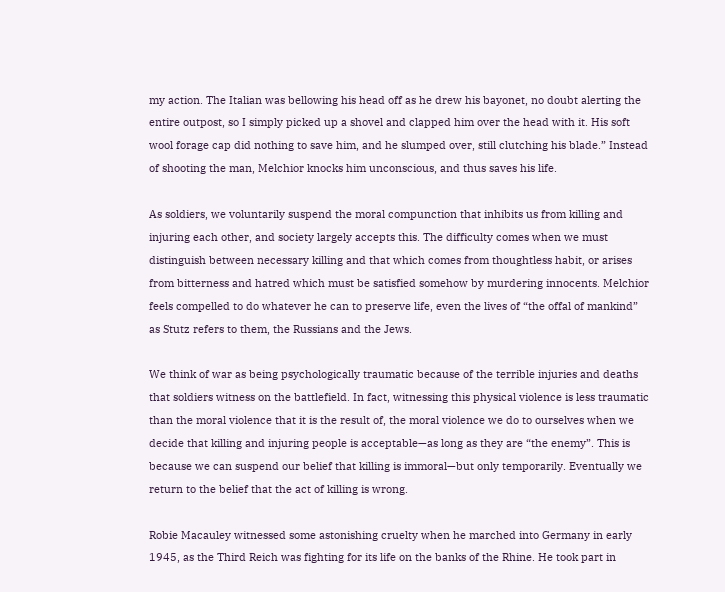my action. The Italian was bellowing his head off as he drew his bayonet, no doubt alerting the entire outpost, so I simply picked up a shovel and clapped him over the head with it. His soft wool forage cap did nothing to save him, and he slumped over, still clutching his blade.” Instead of shooting the man, Melchior knocks him unconscious, and thus saves his life.

As soldiers, we voluntarily suspend the moral compunction that inhibits us from killing and injuring each other, and society largely accepts this. The difficulty comes when we must distinguish between necessary killing and that which comes from thoughtless habit, or arises from bitterness and hatred which must be satisfied somehow by murdering innocents. Melchior feels compelled to do whatever he can to preserve life, even the lives of “the offal of mankind” as Stutz refers to them, the Russians and the Jews.

We think of war as being psychologically traumatic because of the terrible injuries and deaths that soldiers witness on the battlefield. In fact, witnessing this physical violence is less traumatic than the moral violence that it is the result of, the moral violence we do to ourselves when we decide that killing and injuring people is acceptable—as long as they are “the enemy”. This is because we can suspend our belief that killing is immoral—but only temporarily. Eventually we return to the belief that the act of killing is wrong.

Robie Macauley witnessed some astonishing cruelty when he marched into Germany in early 1945, as the Third Reich was fighting for its life on the banks of the Rhine. He took part in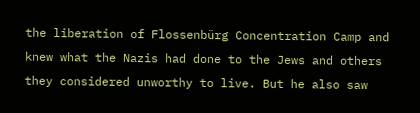the liberation of Flossenbürg Concentration Camp and knew what the Nazis had done to the Jews and others they considered unworthy to live. But he also saw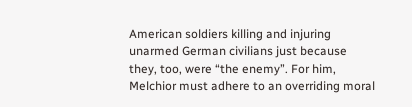American soldiers killing and injuring unarmed German civilians just because they, too, were “the enemy”. For him, Melchior must adhere to an overriding moral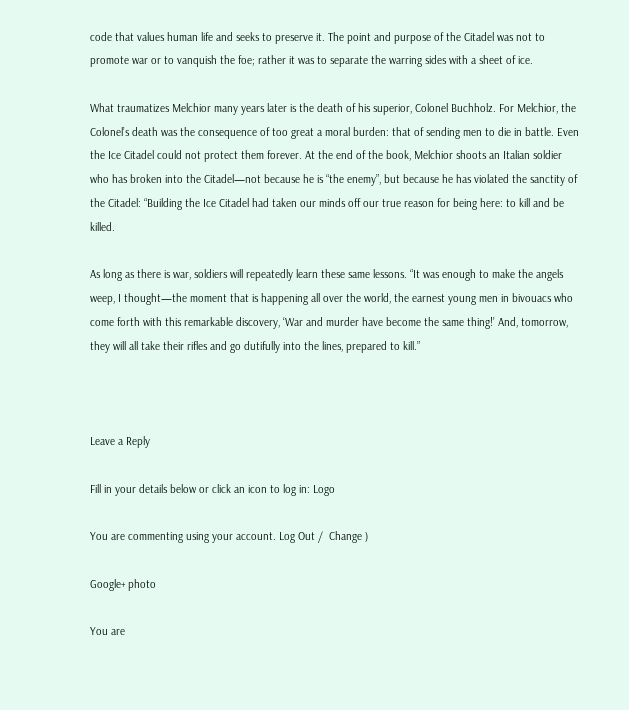code that values human life and seeks to preserve it. The point and purpose of the Citadel was not to promote war or to vanquish the foe; rather it was to separate the warring sides with a sheet of ice.

What traumatizes Melchior many years later is the death of his superior, Colonel Buchholz. For Melchior, the Colonel’s death was the consequence of too great a moral burden: that of sending men to die in battle. Even the Ice Citadel could not protect them forever. At the end of the book, Melchior shoots an Italian soldier who has broken into the Citadel—not because he is “the enemy”, but because he has violated the sanctity of the Citadel: “Building the Ice Citadel had taken our minds off our true reason for being here: to kill and be killed.

As long as there is war, soldiers will repeatedly learn these same lessons. “It was enough to make the angels weep, I thought—the moment that is happening all over the world, the earnest young men in bivouacs who come forth with this remarkable discovery, ‘War and murder have become the same thing!’ And, tomorrow, they will all take their rifles and go dutifully into the lines, prepared to kill.”



Leave a Reply

Fill in your details below or click an icon to log in: Logo

You are commenting using your account. Log Out /  Change )

Google+ photo

You are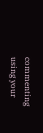commenting using your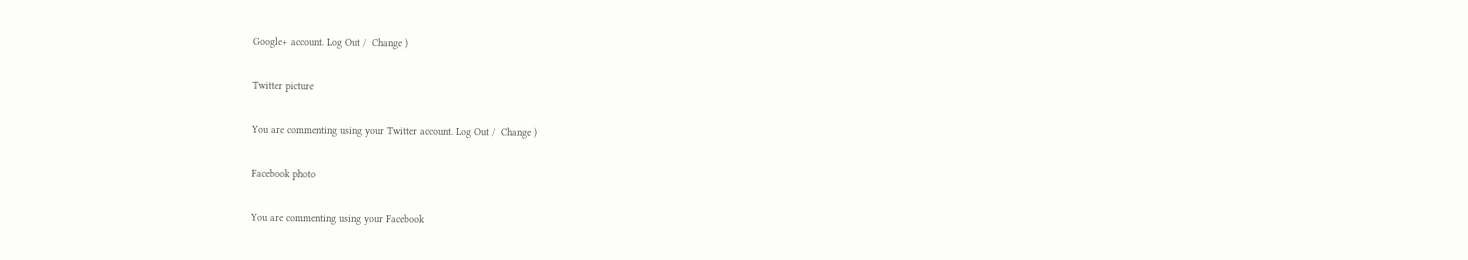Google+ account. Log Out /  Change )

Twitter picture

You are commenting using your Twitter account. Log Out /  Change )

Facebook photo

You are commenting using your Facebook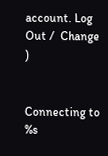account. Log Out /  Change )


Connecting to %s